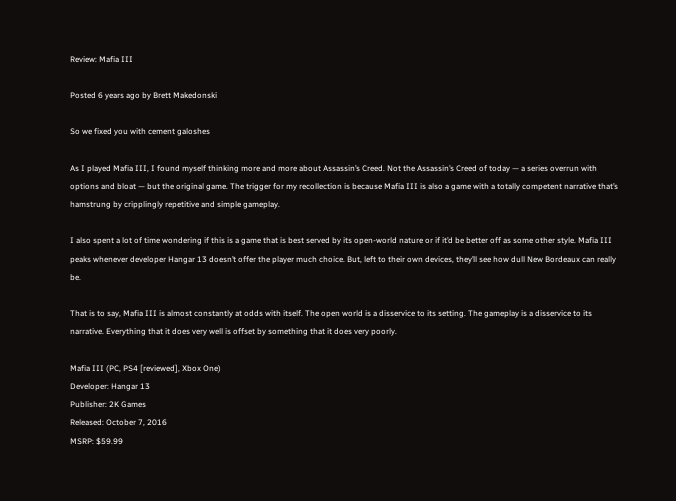Review: Mafia III

Posted 6 years ago by Brett Makedonski

So we fixed you with cement galoshes

As I played Mafia III, I found myself thinking more and more about Assassin’s Creed. Not the Assassin’s Creed of today — a series overrun with options and bloat — but the original game. The trigger for my recollection is because Mafia III is also a game with a totally competent narrative that’s hamstrung by cripplingly repetitive and simple gameplay.

I also spent a lot of time wondering if this is a game that is best served by its open-world nature or if it’d be better off as some other style. Mafia III peaks whenever developer Hangar 13 doesn’t offer the player much choice. But, left to their own devices, they’ll see how dull New Bordeaux can really be.

That is to say, Mafia III is almost constantly at odds with itself. The open world is a disservice to its setting. The gameplay is a disservice to its narrative. Everything that it does very well is offset by something that it does very poorly.

Mafia III (PC, PS4 [reviewed], Xbox One)
Developer: Hangar 13
Publisher: 2K Games
Released: October 7, 2016
MSRP: $59.99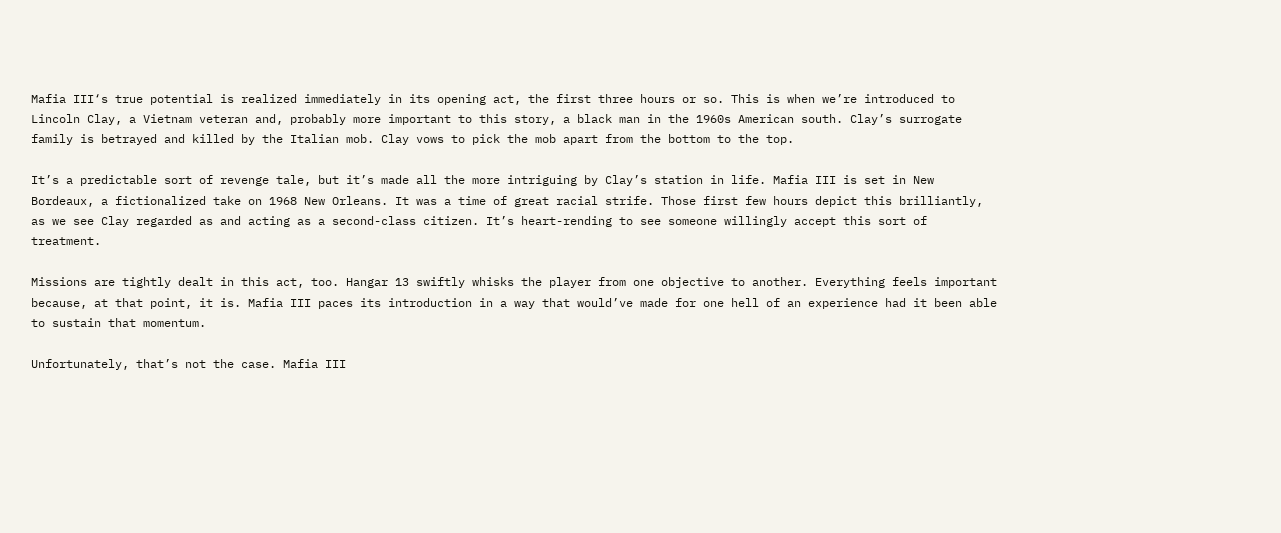Mafia III‘s true potential is realized immediately in its opening act, the first three hours or so. This is when we’re introduced to Lincoln Clay, a Vietnam veteran and, probably more important to this story, a black man in the 1960s American south. Clay’s surrogate family is betrayed and killed by the Italian mob. Clay vows to pick the mob apart from the bottom to the top.

It’s a predictable sort of revenge tale, but it’s made all the more intriguing by Clay’s station in life. Mafia III is set in New Bordeaux, a fictionalized take on 1968 New Orleans. It was a time of great racial strife. Those first few hours depict this brilliantly, as we see Clay regarded as and acting as a second-class citizen. It’s heart-rending to see someone willingly accept this sort of treatment.

Missions are tightly dealt in this act, too. Hangar 13 swiftly whisks the player from one objective to another. Everything feels important because, at that point, it is. Mafia III paces its introduction in a way that would’ve made for one hell of an experience had it been able to sustain that momentum.

Unfortunately, that’s not the case. Mafia III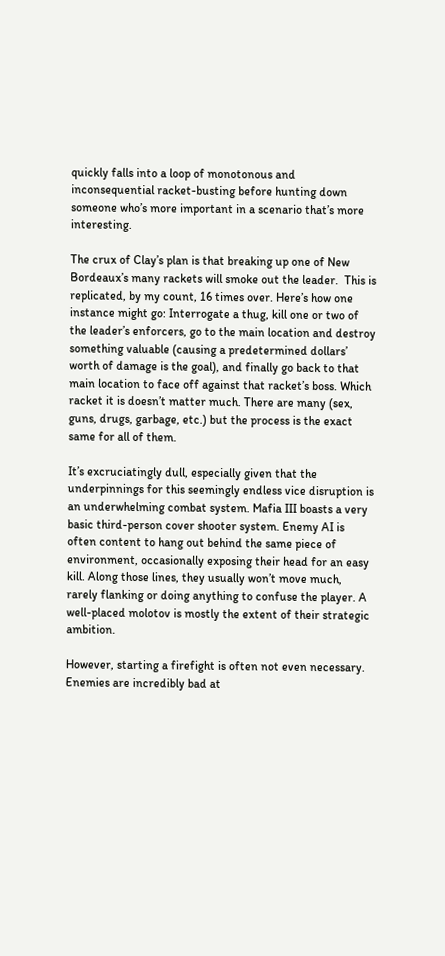quickly falls into a loop of monotonous and inconsequential racket-busting before hunting down someone who’s more important in a scenario that’s more interesting.

The crux of Clay’s plan is that breaking up one of New Bordeaux’s many rackets will smoke out the leader.  This is replicated, by my count, 16 times over. Here’s how one instance might go: Interrogate a thug, kill one or two of the leader’s enforcers, go to the main location and destroy something valuable (causing a predetermined dollars’ worth of damage is the goal), and finally go back to that main location to face off against that racket’s boss. Which racket it is doesn’t matter much. There are many (sex, guns, drugs, garbage, etc.) but the process is the exact same for all of them.

It’s excruciatingly dull, especially given that the underpinnings for this seemingly endless vice disruption is an underwhelming combat system. Mafia III boasts a very basic third-person cover shooter system. Enemy AI is often content to hang out behind the same piece of environment, occasionally exposing their head for an easy kill. Along those lines, they usually won’t move much, rarely flanking or doing anything to confuse the player. A well-placed molotov is mostly the extent of their strategic ambition.

However, starting a firefight is often not even necessary. Enemies are incredibly bad at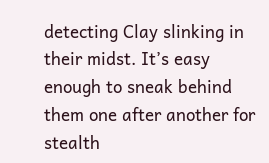detecting Clay slinking in their midst. It’s easy enough to sneak behind them one after another for stealth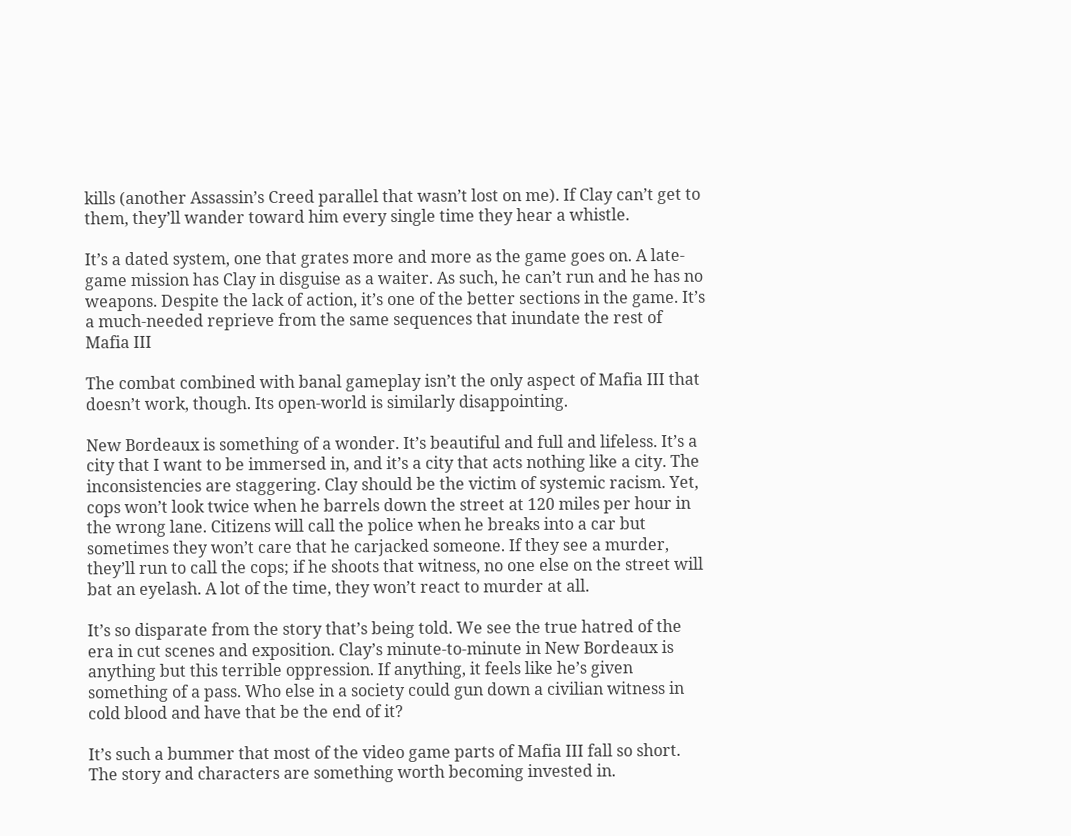kills (another Assassin’s Creed parallel that wasn’t lost on me). If Clay can’t get to them, they’ll wander toward him every single time they hear a whistle.

It’s a dated system, one that grates more and more as the game goes on. A late-game mission has Clay in disguise as a waiter. As such, he can’t run and he has no weapons. Despite the lack of action, it’s one of the better sections in the game. It’s a much-needed reprieve from the same sequences that inundate the rest of Mafia III

The combat combined with banal gameplay isn’t the only aspect of Mafia III that doesn’t work, though. Its open-world is similarly disappointing.

New Bordeaux is something of a wonder. It’s beautiful and full and lifeless. It’s a city that I want to be immersed in, and it’s a city that acts nothing like a city. The inconsistencies are staggering. Clay should be the victim of systemic racism. Yet, cops won’t look twice when he barrels down the street at 120 miles per hour in the wrong lane. Citizens will call the police when he breaks into a car but sometimes they won’t care that he carjacked someone. If they see a murder, they’ll run to call the cops; if he shoots that witness, no one else on the street will bat an eyelash. A lot of the time, they won’t react to murder at all.

It’s so disparate from the story that’s being told. We see the true hatred of the era in cut scenes and exposition. Clay’s minute-to-minute in New Bordeaux is anything but this terrible oppression. If anything, it feels like he’s given something of a pass. Who else in a society could gun down a civilian witness in cold blood and have that be the end of it?

It’s such a bummer that most of the video game parts of Mafia III fall so short. The story and characters are something worth becoming invested in.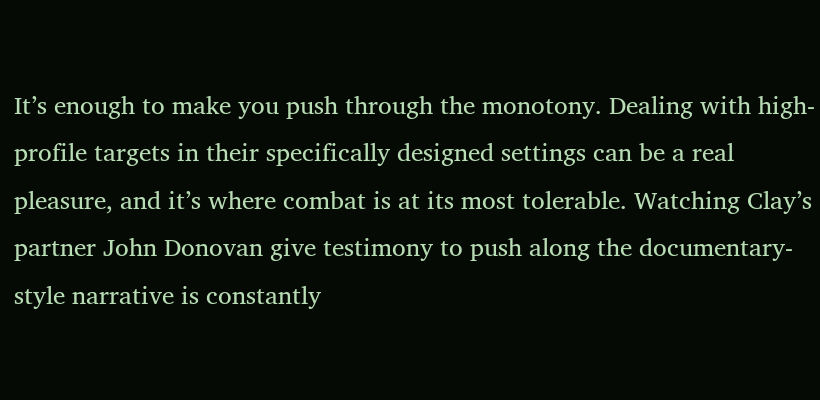It’s enough to make you push through the monotony. Dealing with high-profile targets in their specifically designed settings can be a real pleasure, and it’s where combat is at its most tolerable. Watching Clay’s partner John Donovan give testimony to push along the documentary-style narrative is constantly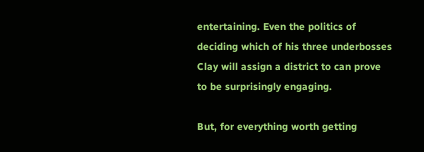entertaining. Even the politics of deciding which of his three underbosses Clay will assign a district to can prove to be surprisingly engaging.

But, for everything worth getting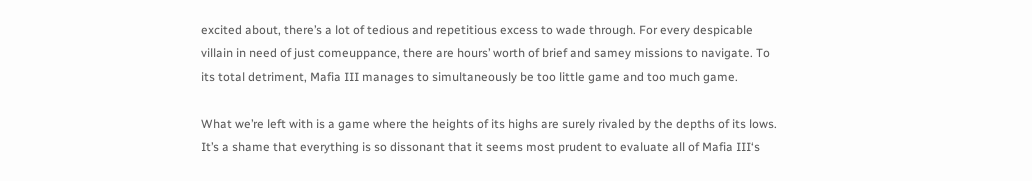excited about, there’s a lot of tedious and repetitious excess to wade through. For every despicable villain in need of just comeuppance, there are hours’ worth of brief and samey missions to navigate. To its total detriment, Mafia III manages to simultaneously be too little game and too much game.

What we’re left with is a game where the heights of its highs are surely rivaled by the depths of its lows. It’s a shame that everything is so dissonant that it seems most prudent to evaluate all of Mafia III‘s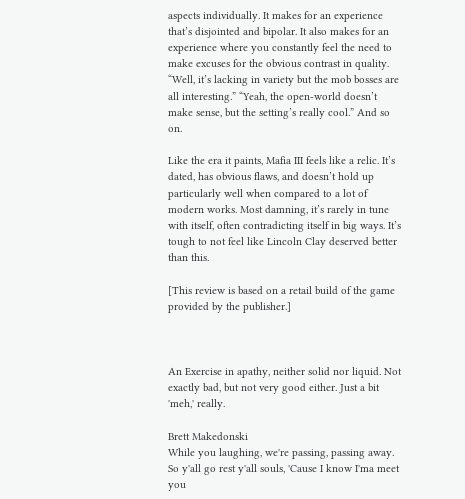aspects individually. It makes for an experience that’s disjointed and bipolar. It also makes for an experience where you constantly feel the need to make excuses for the obvious contrast in quality. “Well, it’s lacking in variety but the mob bosses are all interesting.” “Yeah, the open-world doesn’t make sense, but the setting’s really cool.” And so on.

Like the era it paints, Mafia III feels like a relic. It’s dated, has obvious flaws, and doesn’t hold up particularly well when compared to a lot of modern works. Most damning, it’s rarely in tune with itself, often contradicting itself in big ways. It’s tough to not feel like Lincoln Clay deserved better than this.

[This review is based on a retail build of the game provided by the publisher.]



An Exercise in apathy, neither solid nor liquid. Not exactly bad, but not very good either. Just a bit 'meh,' really.

Brett Makedonski
While you laughing, we're passing, passing away. So y'all go rest y'all souls, 'Cause I know I'ma meet you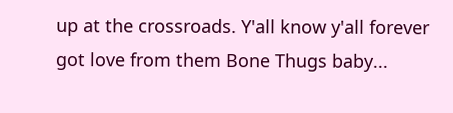up at the crossroads. Y'all know y'all forever got love from them Bone Thugs baby...